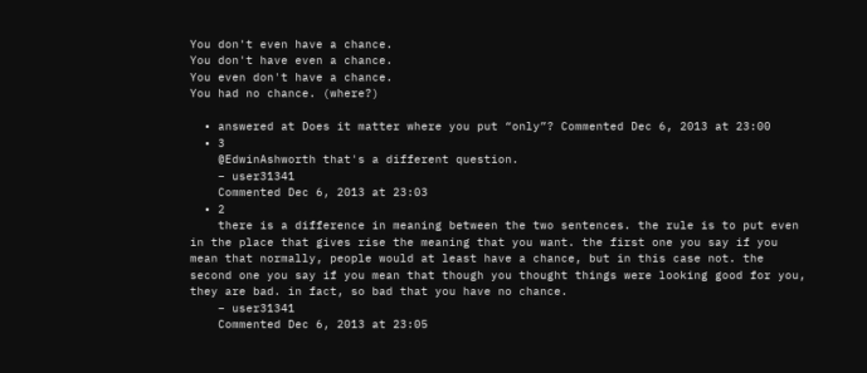You don't even have a chance.
You don't have even a chance.
You even don't have a chance.
You had no chance. (where?)

  • answered at Does it matter where you put “only”? Commented Dec 6, 2013 at 23:00
  • 3
    @EdwinAshworth that's a different question.
    – user31341
    Commented Dec 6, 2013 at 23:03
  • 2
    there is a difference in meaning between the two sentences. the rule is to put even in the place that gives rise the meaning that you want. the first one you say if you mean that normally, people would at least have a chance, but in this case not. the second one you say if you mean that though you thought things were looking good for you, they are bad. in fact, so bad that you have no chance.
    – user31341
    Commented Dec 6, 2013 at 23:05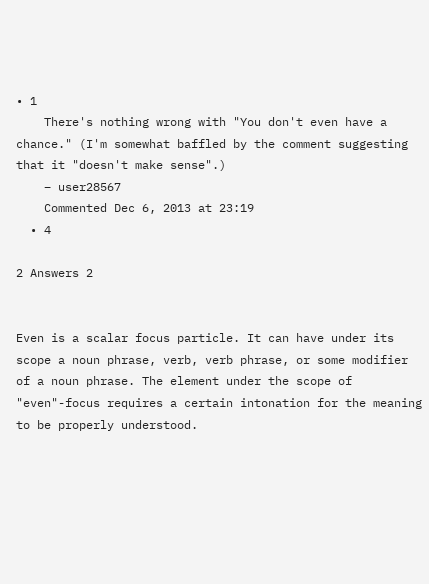• 1
    There's nothing wrong with "You don't even have a chance." (I'm somewhat baffled by the comment suggesting that it "doesn't make sense".)
    – user28567
    Commented Dec 6, 2013 at 23:19
  • 4

2 Answers 2


Even is a scalar focus particle. It can have under its scope a noun phrase, verb, verb phrase, or some modifier of a noun phrase. The element under the scope of "even"-focus requires a certain intonation for the meaning to be properly understood.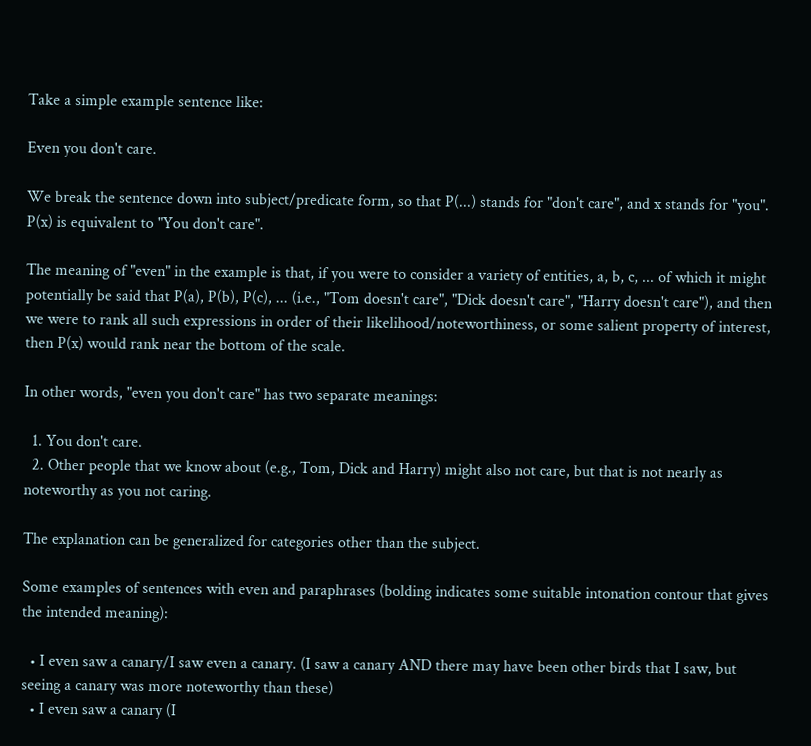Take a simple example sentence like:

Even you don't care.

We break the sentence down into subject/predicate form, so that P(...) stands for "don't care", and x stands for "you". P(x) is equivalent to "You don't care".

The meaning of "even" in the example is that, if you were to consider a variety of entities, a, b, c, ... of which it might potentially be said that P(a), P(b), P(c), ... (i.e., "Tom doesn't care", "Dick doesn't care", "Harry doesn't care"), and then we were to rank all such expressions in order of their likelihood/noteworthiness, or some salient property of interest, then P(x) would rank near the bottom of the scale.

In other words, "even you don't care" has two separate meanings:

  1. You don't care.
  2. Other people that we know about (e.g., Tom, Dick and Harry) might also not care, but that is not nearly as noteworthy as you not caring.

The explanation can be generalized for categories other than the subject.

Some examples of sentences with even and paraphrases (bolding indicates some suitable intonation contour that gives the intended meaning):

  • I even saw a canary/I saw even a canary. (I saw a canary AND there may have been other birds that I saw, but seeing a canary was more noteworthy than these)
  • I even saw a canary (I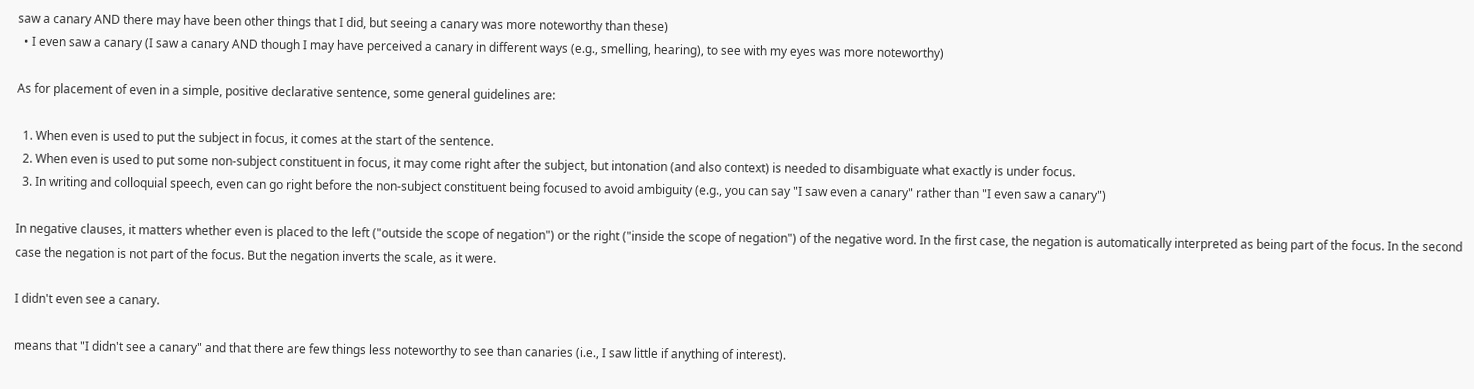saw a canary AND there may have been other things that I did, but seeing a canary was more noteworthy than these)
  • I even saw a canary (I saw a canary AND though I may have perceived a canary in different ways (e.g., smelling, hearing), to see with my eyes was more noteworthy)

As for placement of even in a simple, positive declarative sentence, some general guidelines are:

  1. When even is used to put the subject in focus, it comes at the start of the sentence.
  2. When even is used to put some non-subject constituent in focus, it may come right after the subject, but intonation (and also context) is needed to disambiguate what exactly is under focus.
  3. In writing and colloquial speech, even can go right before the non-subject constituent being focused to avoid ambiguity (e.g., you can say "I saw even a canary" rather than "I even saw a canary")

In negative clauses, it matters whether even is placed to the left ("outside the scope of negation") or the right ("inside the scope of negation") of the negative word. In the first case, the negation is automatically interpreted as being part of the focus. In the second case the negation is not part of the focus. But the negation inverts the scale, as it were.

I didn't even see a canary.

means that "I didn't see a canary" and that there are few things less noteworthy to see than canaries (i.e., I saw little if anything of interest).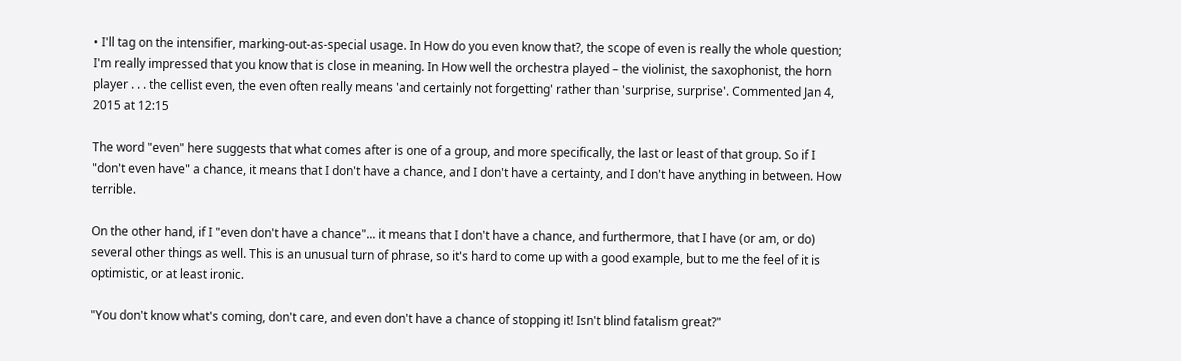• I'll tag on the intensifier, marking-out-as-special usage. In How do you even know that?, the scope of even is really the whole question; I'm really impressed that you know that is close in meaning. In How well the orchestra played – the violinist, the saxophonist, the horn player . . . the cellist even, the even often really means 'and certainly not forgetting' rather than 'surprise, surprise'. Commented Jan 4, 2015 at 12:15

The word "even" here suggests that what comes after is one of a group, and more specifically, the last or least of that group. So if I "don't even have" a chance, it means that I don't have a chance, and I don't have a certainty, and I don't have anything in between. How terrible.

On the other hand, if I "even don't have a chance"... it means that I don't have a chance, and furthermore, that I have (or am, or do) several other things as well. This is an unusual turn of phrase, so it's hard to come up with a good example, but to me the feel of it is optimistic, or at least ironic.

"You don't know what's coming, don't care, and even don't have a chance of stopping it! Isn't blind fatalism great?"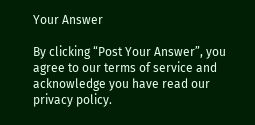Your Answer

By clicking “Post Your Answer”, you agree to our terms of service and acknowledge you have read our privacy policy.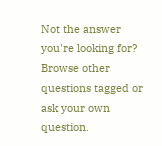Not the answer you're looking for? Browse other questions tagged or ask your own question.